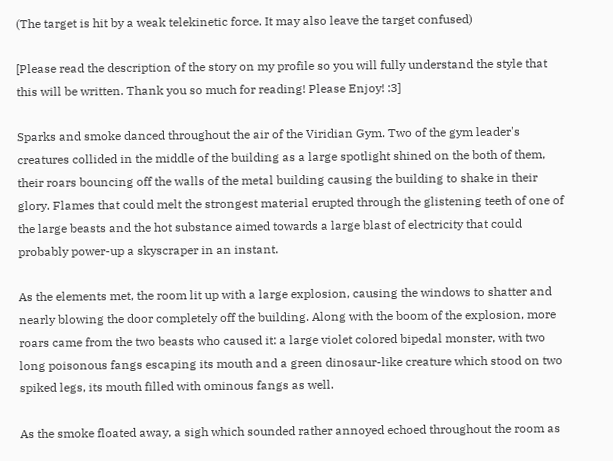(The target is hit by a weak telekinetic force. It may also leave the target confused)

[Please read the description of the story on my profile so you will fully understand the style that this will be written. Thank you so much for reading! Please Enjoy! :3]

Sparks and smoke danced throughout the air of the Viridian Gym. Two of the gym leader's creatures collided in the middle of the building as a large spotlight shined on the both of them, their roars bouncing off the walls of the metal building causing the building to shake in their glory. Flames that could melt the strongest material erupted through the glistening teeth of one of the large beasts and the hot substance aimed towards a large blast of electricity that could probably power-up a skyscraper in an instant.

As the elements met, the room lit up with a large explosion, causing the windows to shatter and nearly blowing the door completely off the building. Along with the boom of the explosion, more roars came from the two beasts who caused it: a large violet colored bipedal monster, with two long poisonous fangs escaping its mouth and a green dinosaur-like creature which stood on two spiked legs, its mouth filled with ominous fangs as well.

As the smoke floated away, a sigh which sounded rather annoyed echoed throughout the room as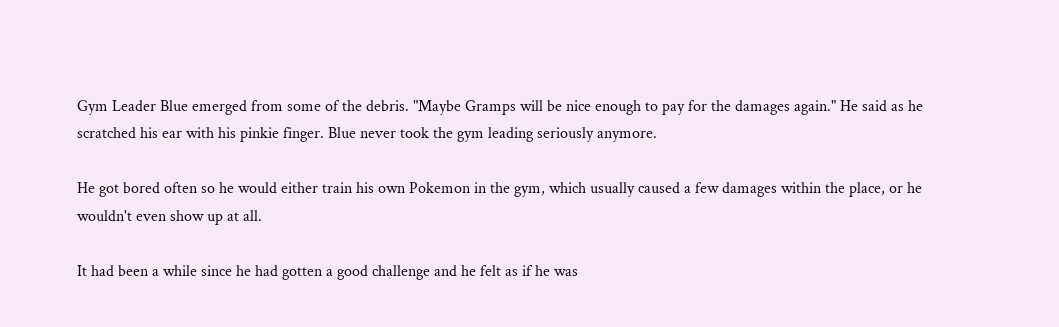Gym Leader Blue emerged from some of the debris. "Maybe Gramps will be nice enough to pay for the damages again." He said as he scratched his ear with his pinkie finger. Blue never took the gym leading seriously anymore.

He got bored often so he would either train his own Pokemon in the gym, which usually caused a few damages within the place, or he wouldn't even show up at all.

It had been a while since he had gotten a good challenge and he felt as if he was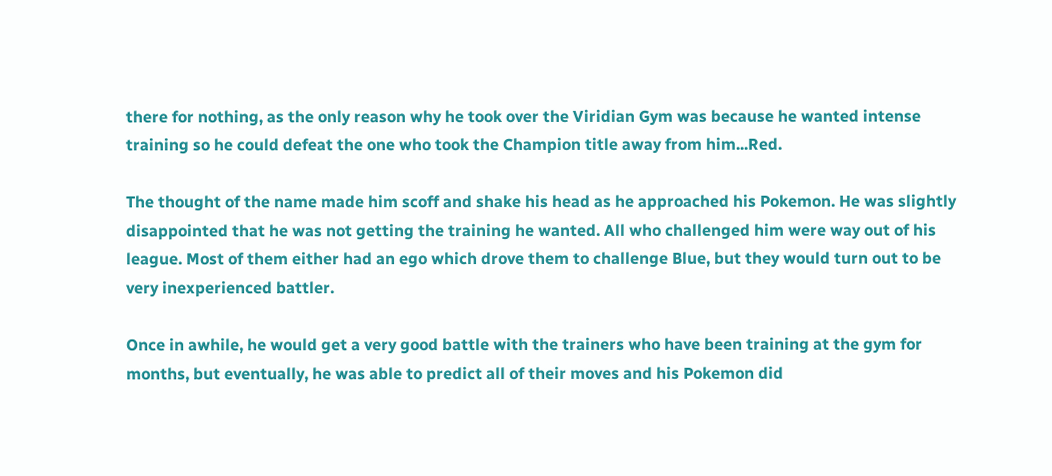there for nothing, as the only reason why he took over the Viridian Gym was because he wanted intense training so he could defeat the one who took the Champion title away from him...Red.

The thought of the name made him scoff and shake his head as he approached his Pokemon. He was slightly disappointed that he was not getting the training he wanted. All who challenged him were way out of his league. Most of them either had an ego which drove them to challenge Blue, but they would turn out to be very inexperienced battler.

Once in awhile, he would get a very good battle with the trainers who have been training at the gym for months, but eventually, he was able to predict all of their moves and his Pokemon did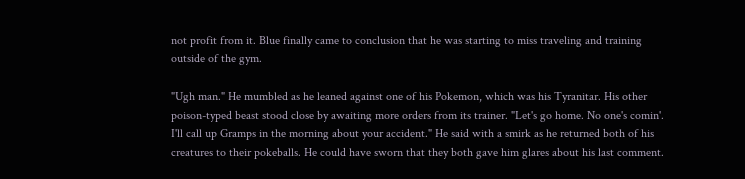not profit from it. Blue finally came to conclusion that he was starting to miss traveling and training outside of the gym.

"Ugh man." He mumbled as he leaned against one of his Pokemon, which was his Tyranitar. His other poison-typed beast stood close by awaiting more orders from its trainer. "Let's go home. No one's comin'. I'll call up Gramps in the morning about your accident." He said with a smirk as he returned both of his creatures to their pokeballs. He could have sworn that they both gave him glares about his last comment.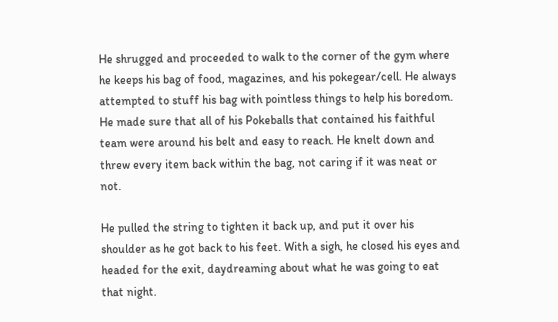He shrugged and proceeded to walk to the corner of the gym where he keeps his bag of food, magazines, and his pokegear/cell. He always attempted to stuff his bag with pointless things to help his boredom. He made sure that all of his Pokeballs that contained his faithful team were around his belt and easy to reach. He knelt down and threw every item back within the bag, not caring if it was neat or not.

He pulled the string to tighten it back up, and put it over his shoulder as he got back to his feet. With a sigh, he closed his eyes and headed for the exit, daydreaming about what he was going to eat that night.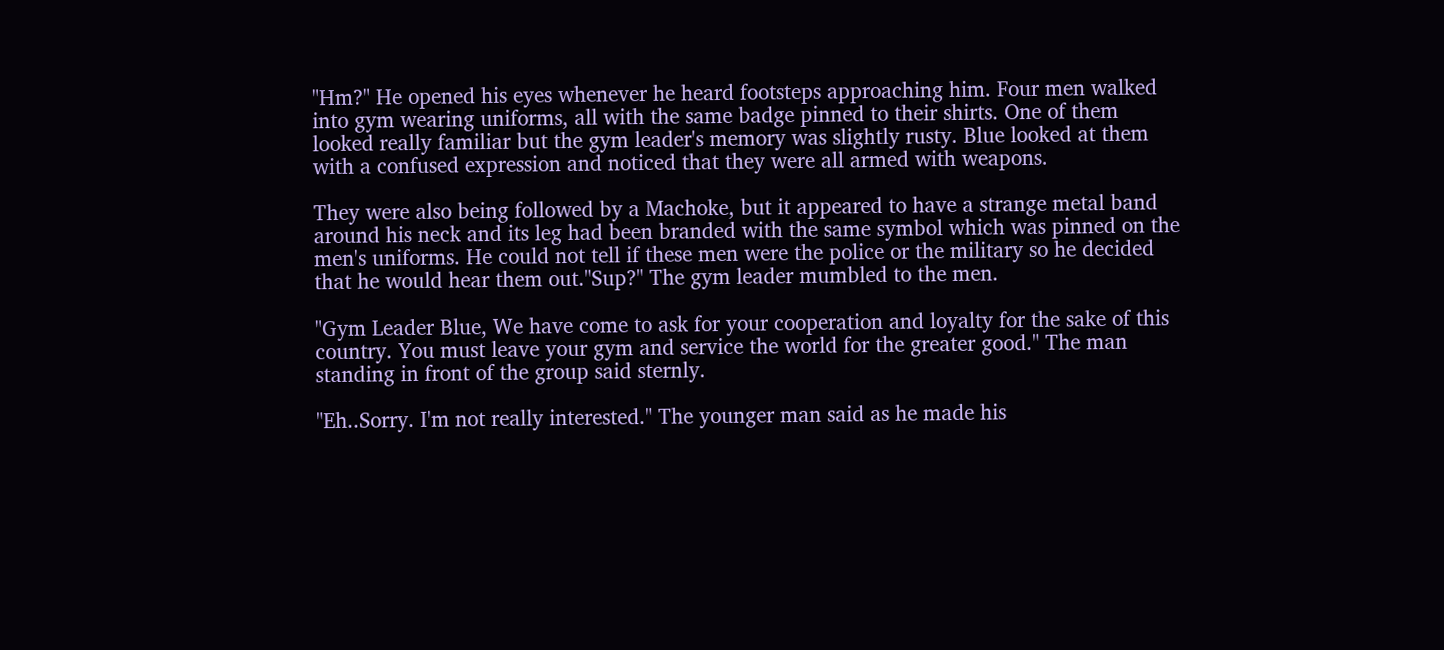"Hm?" He opened his eyes whenever he heard footsteps approaching him. Four men walked into gym wearing uniforms, all with the same badge pinned to their shirts. One of them looked really familiar but the gym leader's memory was slightly rusty. Blue looked at them with a confused expression and noticed that they were all armed with weapons.

They were also being followed by a Machoke, but it appeared to have a strange metal band around his neck and its leg had been branded with the same symbol which was pinned on the men's uniforms. He could not tell if these men were the police or the military so he decided that he would hear them out."Sup?" The gym leader mumbled to the men.

"Gym Leader Blue, We have come to ask for your cooperation and loyalty for the sake of this country. You must leave your gym and service the world for the greater good." The man standing in front of the group said sternly.

"Eh..Sorry. I'm not really interested." The younger man said as he made his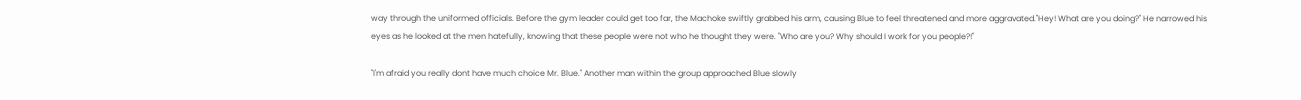way through the uniformed officials. Before the gym leader could get too far, the Machoke swiftly grabbed his arm, causing Blue to feel threatened and more aggravated."Hey! What are you doing?" He narrowed his eyes as he looked at the men hatefully, knowing that these people were not who he thought they were. "Who are you? Why should I work for you people?!"

"I'm afraid you really dont have much choice Mr. Blue." Another man within the group approached Blue slowly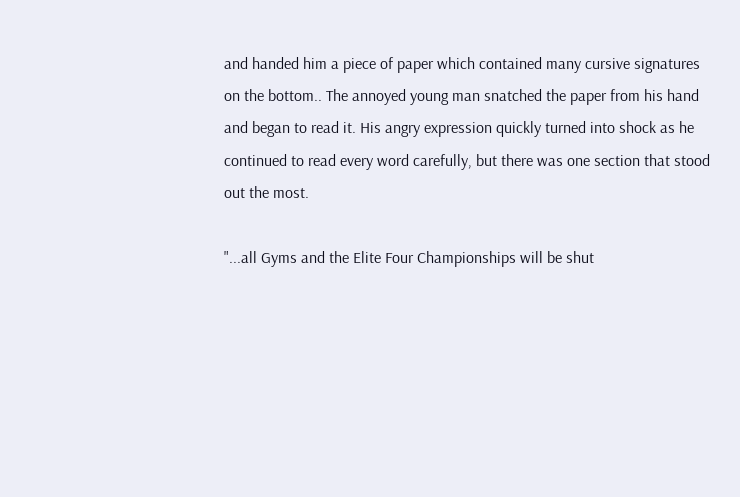and handed him a piece of paper which contained many cursive signatures on the bottom.. The annoyed young man snatched the paper from his hand and began to read it. His angry expression quickly turned into shock as he continued to read every word carefully, but there was one section that stood out the most.

"...all Gyms and the Elite Four Championships will be shut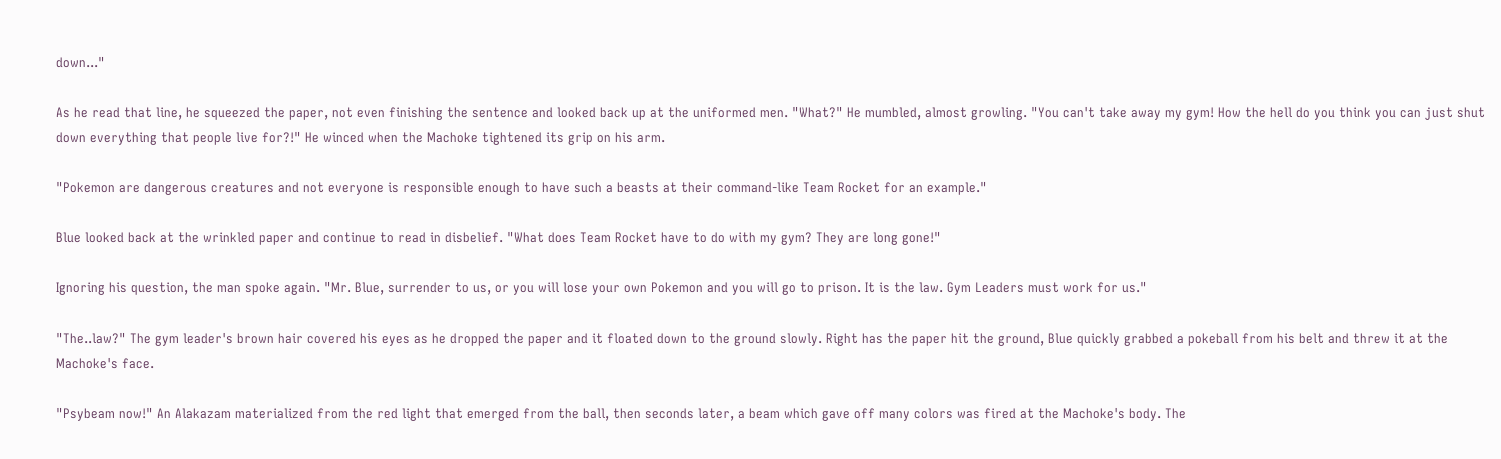down..."

As he read that line, he squeezed the paper, not even finishing the sentence and looked back up at the uniformed men. "What?" He mumbled, almost growling. "You can't take away my gym! How the hell do you think you can just shut down everything that people live for?!" He winced when the Machoke tightened its grip on his arm.

"Pokemon are dangerous creatures and not everyone is responsible enough to have such a beasts at their command-like Team Rocket for an example."

Blue looked back at the wrinkled paper and continue to read in disbelief. "What does Team Rocket have to do with my gym? They are long gone!"

Ignoring his question, the man spoke again. "Mr. Blue, surrender to us, or you will lose your own Pokemon and you will go to prison. It is the law. Gym Leaders must work for us."

"The..law?" The gym leader's brown hair covered his eyes as he dropped the paper and it floated down to the ground slowly. Right has the paper hit the ground, Blue quickly grabbed a pokeball from his belt and threw it at the Machoke's face.

"Psybeam now!" An Alakazam materialized from the red light that emerged from the ball, then seconds later, a beam which gave off many colors was fired at the Machoke's body. The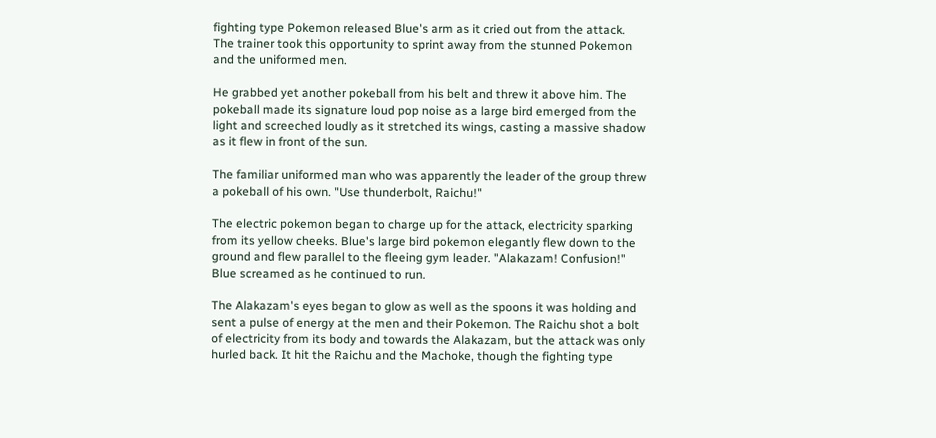fighting type Pokemon released Blue's arm as it cried out from the attack. The trainer took this opportunity to sprint away from the stunned Pokemon and the uniformed men.

He grabbed yet another pokeball from his belt and threw it above him. The pokeball made its signature loud pop noise as a large bird emerged from the light and screeched loudly as it stretched its wings, casting a massive shadow as it flew in front of the sun.

The familiar uniformed man who was apparently the leader of the group threw a pokeball of his own. "Use thunderbolt, Raichu!"

The electric pokemon began to charge up for the attack, electricity sparking from its yellow cheeks. Blue's large bird pokemon elegantly flew down to the ground and flew parallel to the fleeing gym leader. "Alakazam! Confusion!" Blue screamed as he continued to run.

The Alakazam's eyes began to glow as well as the spoons it was holding and sent a pulse of energy at the men and their Pokemon. The Raichu shot a bolt of electricity from its body and towards the Alakazam, but the attack was only hurled back. It hit the Raichu and the Machoke, though the fighting type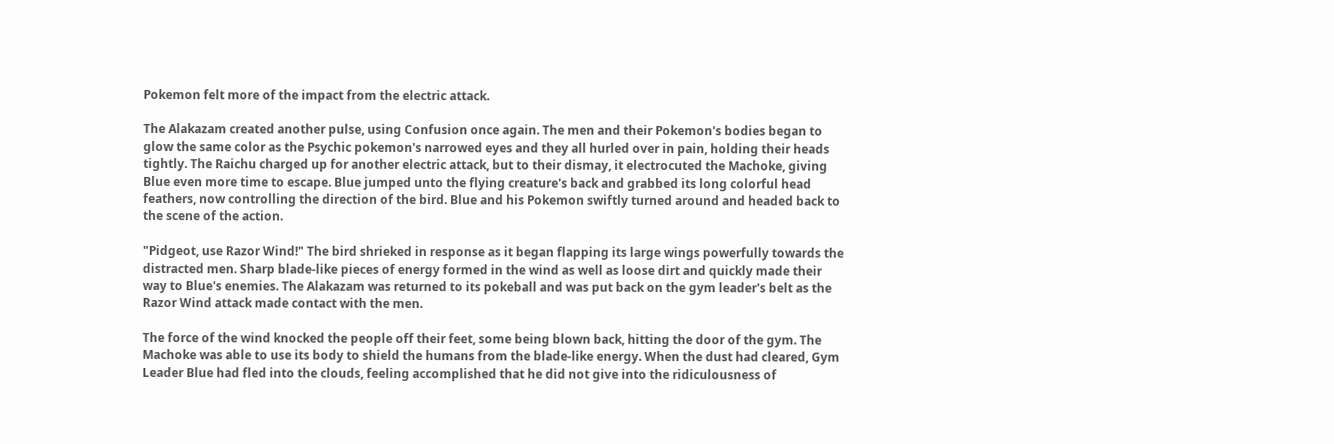Pokemon felt more of the impact from the electric attack.

The Alakazam created another pulse, using Confusion once again. The men and their Pokemon's bodies began to glow the same color as the Psychic pokemon's narrowed eyes and they all hurled over in pain, holding their heads tightly. The Raichu charged up for another electric attack, but to their dismay, it electrocuted the Machoke, giving Blue even more time to escape. Blue jumped unto the flying creature's back and grabbed its long colorful head feathers, now controlling the direction of the bird. Blue and his Pokemon swiftly turned around and headed back to the scene of the action.

"Pidgeot, use Razor Wind!" The bird shrieked in response as it began flapping its large wings powerfully towards the distracted men. Sharp blade-like pieces of energy formed in the wind as well as loose dirt and quickly made their way to Blue's enemies. The Alakazam was returned to its pokeball and was put back on the gym leader's belt as the Razor Wind attack made contact with the men.

The force of the wind knocked the people off their feet, some being blown back, hitting the door of the gym. The Machoke was able to use its body to shield the humans from the blade-like energy. When the dust had cleared, Gym Leader Blue had fled into the clouds, feeling accomplished that he did not give into the ridiculousness of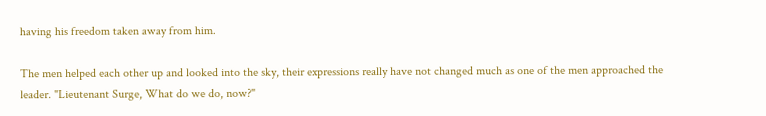having his freedom taken away from him.

The men helped each other up and looked into the sky, their expressions really have not changed much as one of the men approached the leader. "Lieutenant Surge, What do we do, now?"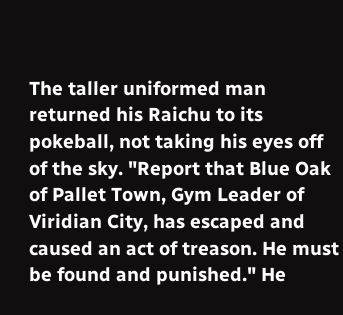The taller uniformed man returned his Raichu to its pokeball, not taking his eyes off of the sky. "Report that Blue Oak of Pallet Town, Gym Leader of Viridian City, has escaped and caused an act of treason. He must be found and punished." He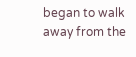began to walk away from the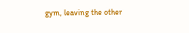gym, leaving the other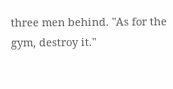three men behind. "As for the gym, destroy it."